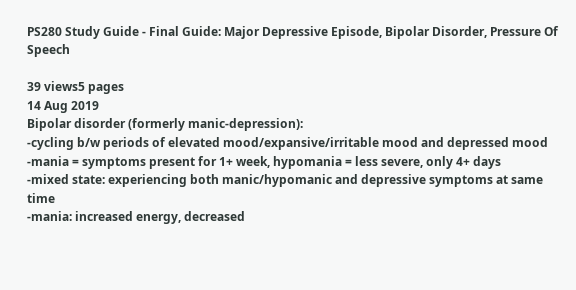PS280 Study Guide - Final Guide: Major Depressive Episode, Bipolar Disorder, Pressure Of Speech

39 views5 pages
14 Aug 2019
Bipolar disorder (formerly manic-depression):
-cycling b/w periods of elevated mood/expansive/irritable mood and depressed mood
-mania = symptoms present for 1+ week, hypomania = less severe, only 4+ days
-mixed state: experiencing both manic/hypomanic and depressive symptoms at same time
-mania: increased energy, decreased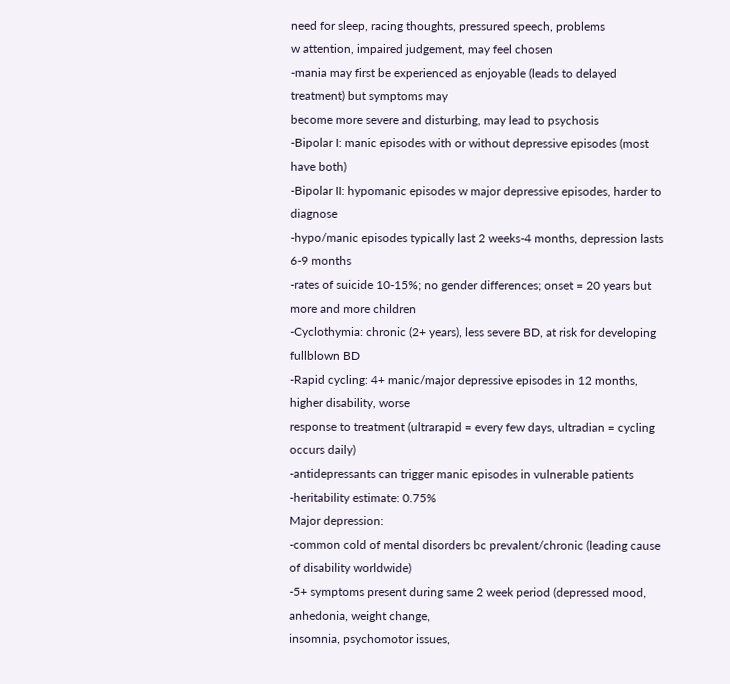need for sleep, racing thoughts, pressured speech, problems
w attention, impaired judgement, may feel chosen
-mania may first be experienced as enjoyable (leads to delayed treatment) but symptoms may
become more severe and disturbing, may lead to psychosis
-Bipolar I: manic episodes with or without depressive episodes (most have both)
-Bipolar II: hypomanic episodes w major depressive episodes, harder to diagnose
-hypo/manic episodes typically last 2 weeks-4 months, depression lasts 6-9 months
-rates of suicide 10-15%; no gender differences; onset = 20 years but more and more children
-Cyclothymia: chronic (2+ years), less severe BD, at risk for developing fullblown BD
-Rapid cycling: 4+ manic/major depressive episodes in 12 months, higher disability, worse
response to treatment (ultrarapid = every few days, ultradian = cycling occurs daily)
-antidepressants can trigger manic episodes in vulnerable patients
-heritability estimate: 0.75%
Major depression:
-common cold of mental disorders bc prevalent/chronic (leading cause of disability worldwide)
-5+ symptoms present during same 2 week period (depressed mood, anhedonia, weight change,
insomnia, psychomotor issues,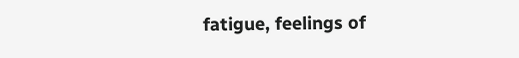fatigue, feelings of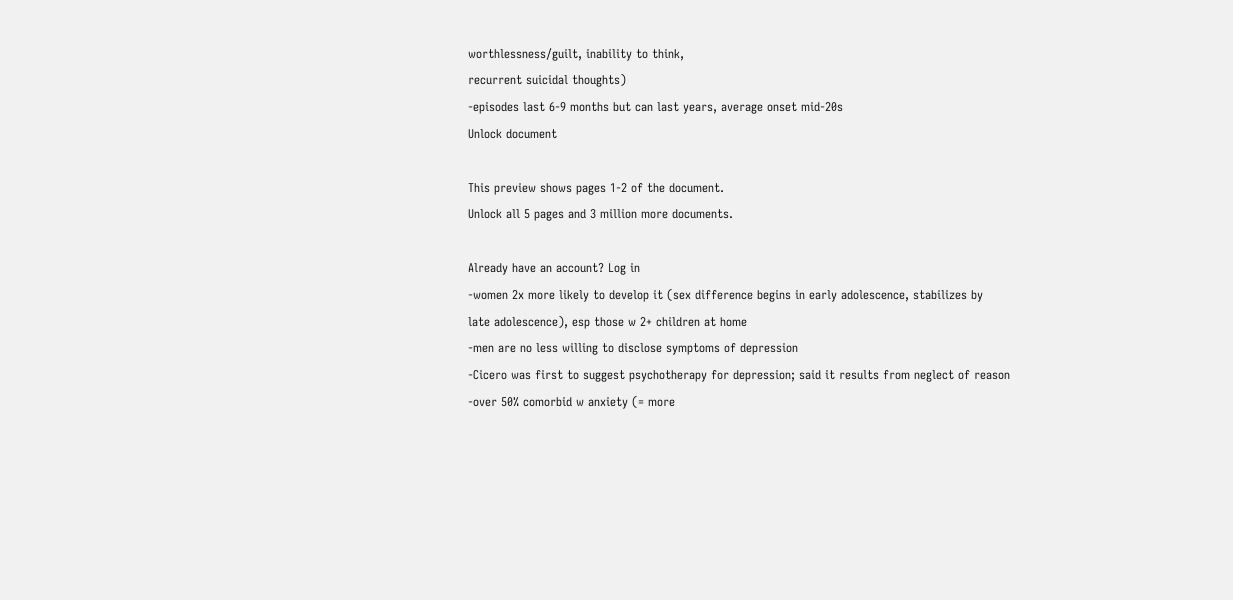worthlessness/guilt, inability to think,
recurrent suicidal thoughts)
-episodes last 6-9 months but can last years, average onset mid-20s
Unlock document

This preview shows pages 1-2 of the document.
Unlock all 5 pages and 3 million more documents.

Already have an account? Log in
-women 2x more likely to develop it (sex difference begins in early adolescence, stabilizes by
late adolescence), esp those w 2+ children at home
-men are no less willing to disclose symptoms of depression
-Cicero was first to suggest psychotherapy for depression; said it results from neglect of reason
-over 50% comorbid w anxiety (= more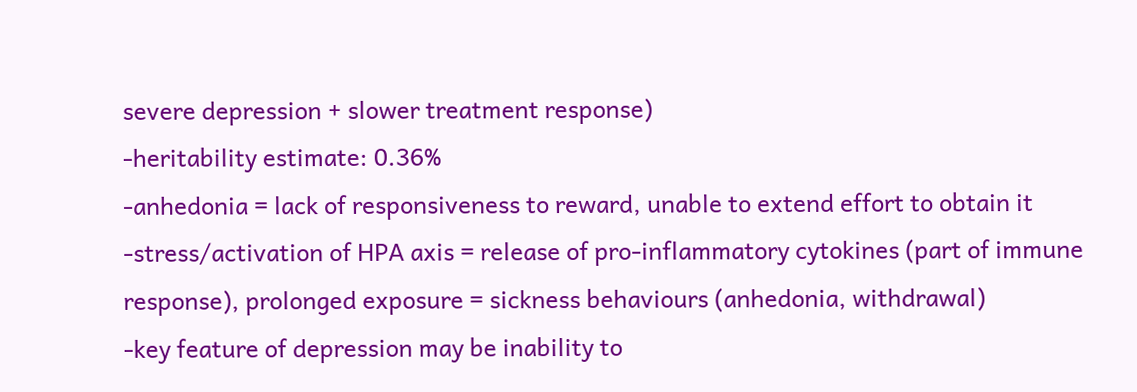severe depression + slower treatment response)
-heritability estimate: 0.36%
-anhedonia = lack of responsiveness to reward, unable to extend effort to obtain it
-stress/activation of HPA axis = release of pro-inflammatory cytokines (part of immune
response), prolonged exposure = sickness behaviours (anhedonia, withdrawal)
-key feature of depression may be inability to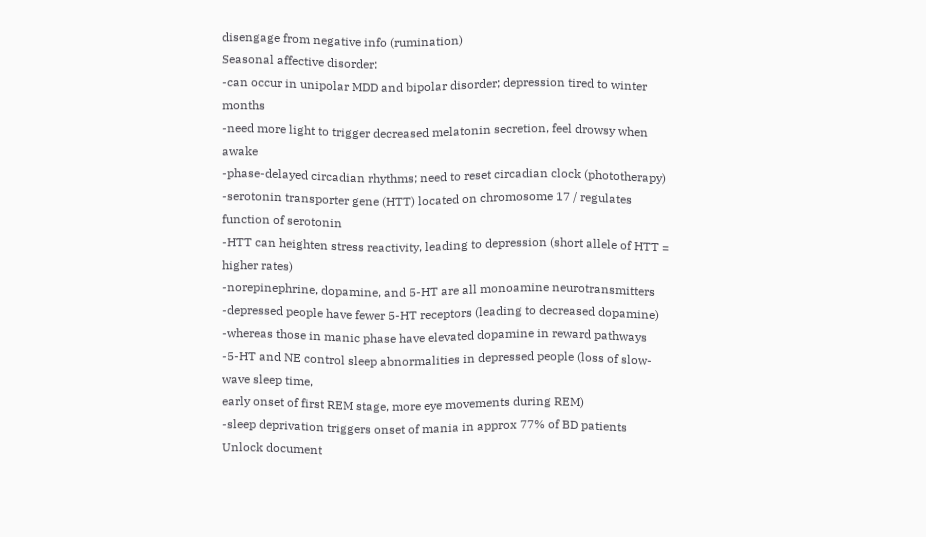disengage from negative info (rumination)
Seasonal affective disorder:
-can occur in unipolar MDD and bipolar disorder; depression tired to winter months
-need more light to trigger decreased melatonin secretion, feel drowsy when awake
-phase-delayed circadian rhythms; need to reset circadian clock (phototherapy)
-serotonin transporter gene (HTT) located on chromosome 17 / regulates function of serotonin
-HTT can heighten stress reactivity, leading to depression (short allele of HTT = higher rates)
-norepinephrine, dopamine, and 5-HT are all monoamine neurotransmitters
-depressed people have fewer 5-HT receptors (leading to decreased dopamine)
-whereas those in manic phase have elevated dopamine in reward pathways
-5-HT and NE control sleep abnormalities in depressed people (loss of slow-wave sleep time,
early onset of first REM stage, more eye movements during REM)
-sleep deprivation triggers onset of mania in approx 77% of BD patients
Unlock document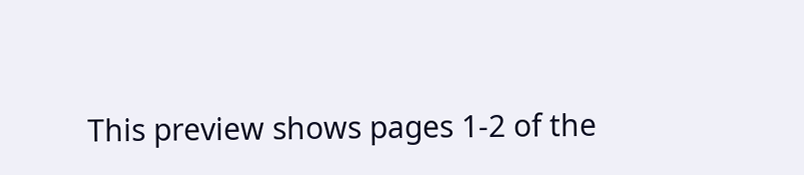This preview shows pages 1-2 of the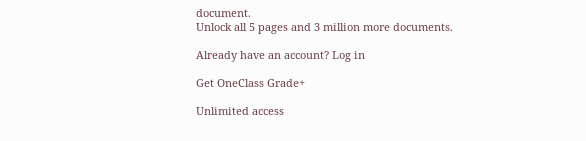document.
Unlock all 5 pages and 3 million more documents.

Already have an account? Log in

Get OneClass Grade+

Unlimited access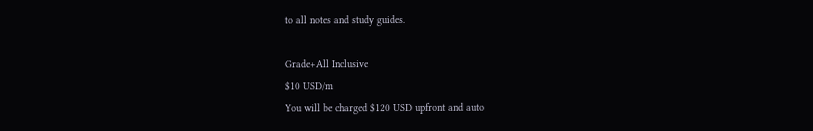to all notes and study guides.

Grade+All Inclusive
$10 USD/m
You will be charged $120 USD upfront and auto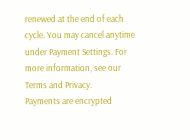renewed at the end of each cycle. You may cancel anytime under Payment Settings. For more information, see our Terms and Privacy.
Payments are encrypted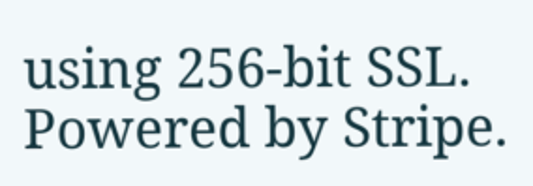using 256-bit SSL. Powered by Stripe.